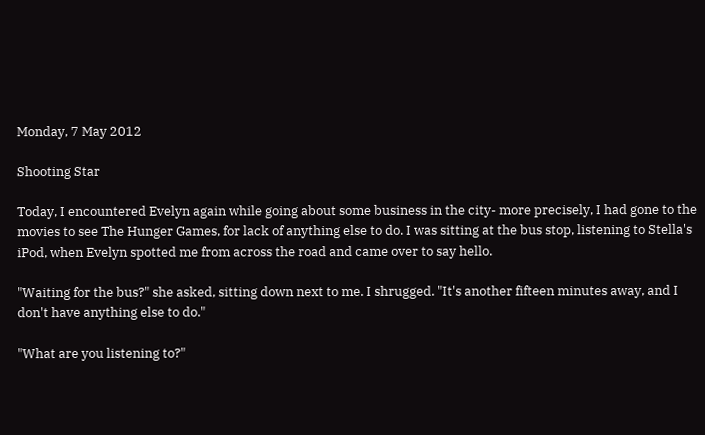Monday, 7 May 2012

Shooting Star

Today, I encountered Evelyn again while going about some business in the city- more precisely, I had gone to the movies to see The Hunger Games, for lack of anything else to do. I was sitting at the bus stop, listening to Stella's iPod, when Evelyn spotted me from across the road and came over to say hello.

"Waiting for the bus?" she asked, sitting down next to me. I shrugged. "It's another fifteen minutes away, and I don't have anything else to do."

"What are you listening to?"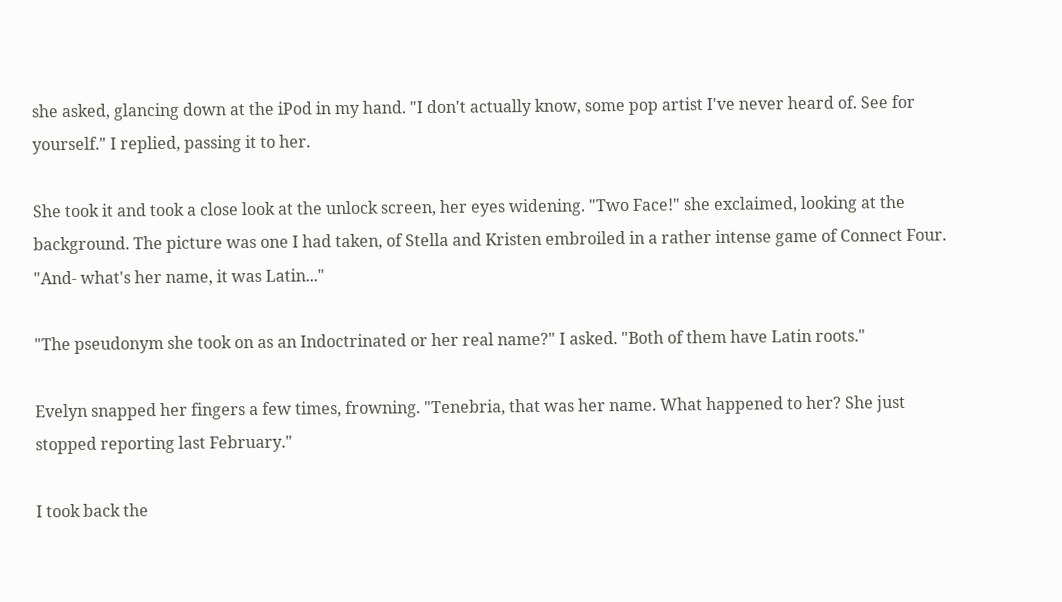she asked, glancing down at the iPod in my hand. "I don't actually know, some pop artist I've never heard of. See for yourself." I replied, passing it to her.

She took it and took a close look at the unlock screen, her eyes widening. "Two Face!" she exclaimed, looking at the background. The picture was one I had taken, of Stella and Kristen embroiled in a rather intense game of Connect Four. "And- what's her name, it was Latin..."

"The pseudonym she took on as an Indoctrinated or her real name?" I asked. "Both of them have Latin roots."

Evelyn snapped her fingers a few times, frowning. "Tenebria, that was her name. What happened to her? She just stopped reporting last February."

I took back the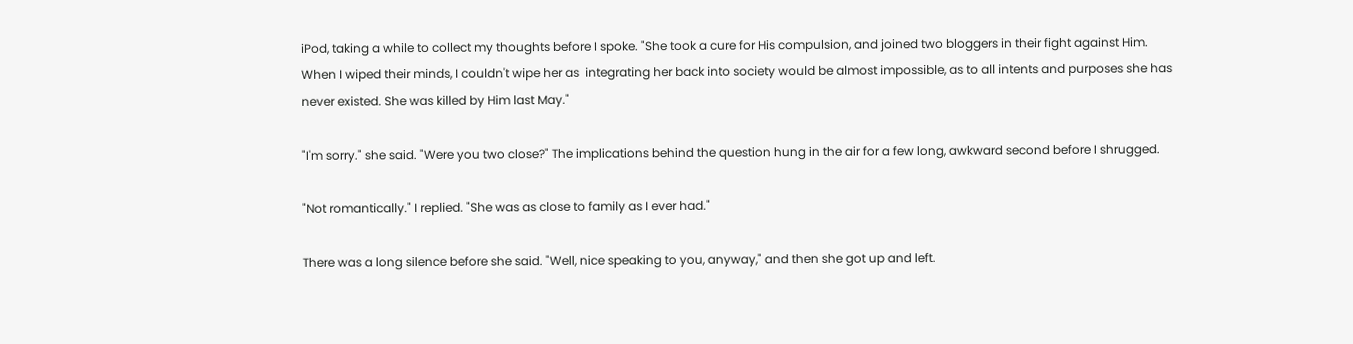iPod, taking a while to collect my thoughts before I spoke. "She took a cure for His compulsion, and joined two bloggers in their fight against Him. When I wiped their minds, I couldn't wipe her as  integrating her back into society would be almost impossible, as to all intents and purposes she has never existed. She was killed by Him last May."

"I'm sorry." she said. "Were you two close?" The implications behind the question hung in the air for a few long, awkward second before I shrugged.

"Not romantically." I replied. "She was as close to family as I ever had."

There was a long silence before she said. "Well, nice speaking to you, anyway," and then she got up and left.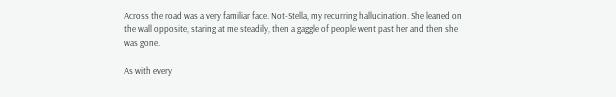Across the road was a very familiar face. Not-Stella, my recurring hallucination. She leaned on the wall opposite, staring at me steadily, then a gaggle of people went past her and then she was gone.

As with every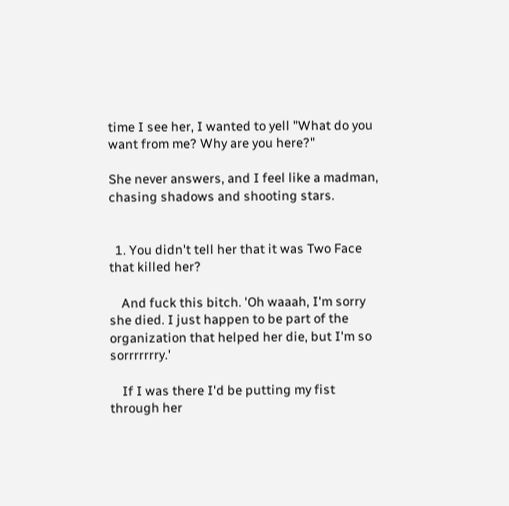time I see her, I wanted to yell "What do you want from me? Why are you here?"

She never answers, and I feel like a madman, chasing shadows and shooting stars.


  1. You didn't tell her that it was Two Face that killed her?

    And fuck this bitch. 'Oh waaah, I'm sorry she died. I just happen to be part of the organization that helped her die, but I'm so sorrrrrrry.'

    If I was there I'd be putting my fist through her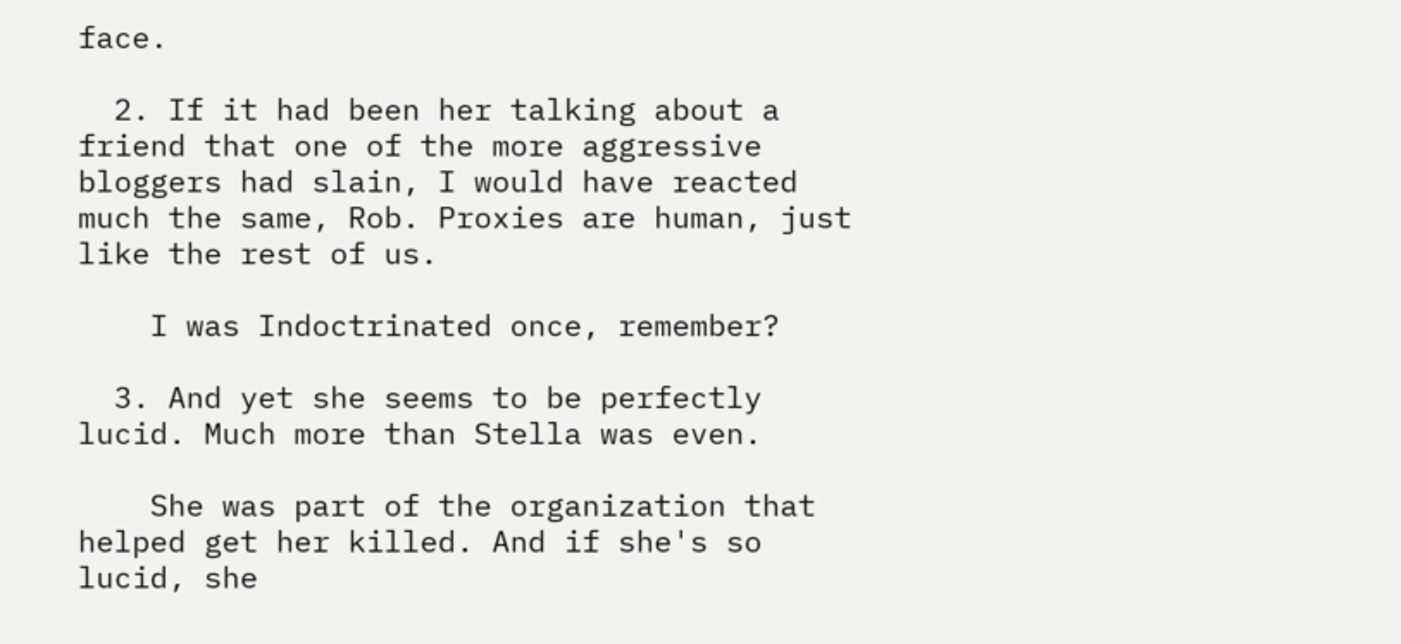face.

  2. If it had been her talking about a friend that one of the more aggressive bloggers had slain, I would have reacted much the same, Rob. Proxies are human, just like the rest of us.

    I was Indoctrinated once, remember?

  3. And yet she seems to be perfectly lucid. Much more than Stella was even.

    She was part of the organization that helped get her killed. And if she's so lucid, she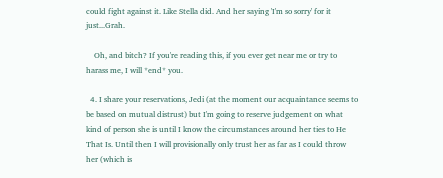could fight against it. Like Stella did. And her saying 'I'm so sorry' for it just...Grah.

    Oh, and bitch? If you're reading this, if you ever get near me or try to harass me, I will *end* you.

  4. I share your reservations, Jedi (at the moment our acquaintance seems to be based on mutual distrust) but I'm going to reserve judgement on what kind of person she is until I know the circumstances around her ties to He That Is. Until then I will provisionally only trust her as far as I could throw her (which is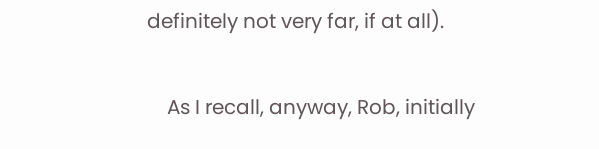definitely not very far, if at all).

    As I recall, anyway, Rob, initially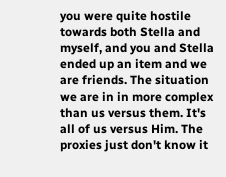you were quite hostile towards both Stella and myself, and you and Stella ended up an item and we are friends. The situation we are in in more complex than us versus them. It's all of us versus Him. The proxies just don't know it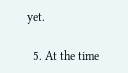yet.

  5. At the time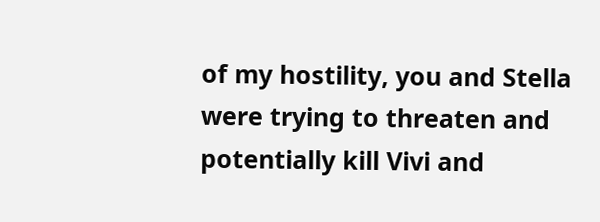of my hostility, you and Stella were trying to threaten and potentially kill Vivi and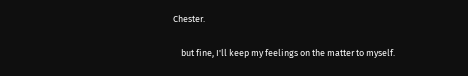Chester.

    but fine, I'll keep my feelings on the matter to myself.